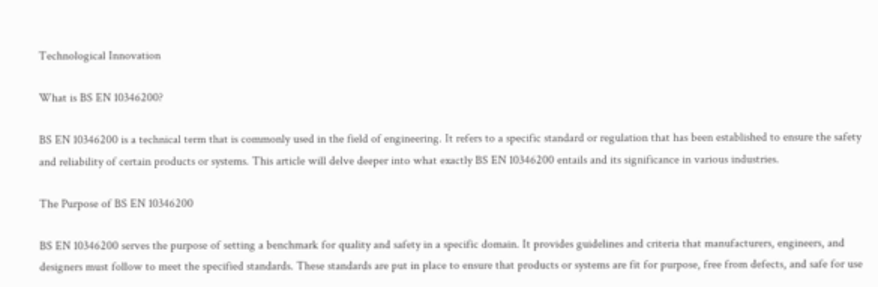Technological Innovation

What is BS EN 10346200?

BS EN 10346200 is a technical term that is commonly used in the field of engineering. It refers to a specific standard or regulation that has been established to ensure the safety and reliability of certain products or systems. This article will delve deeper into what exactly BS EN 10346200 entails and its significance in various industries.

The Purpose of BS EN 10346200

BS EN 10346200 serves the purpose of setting a benchmark for quality and safety in a specific domain. It provides guidelines and criteria that manufacturers, engineers, and designers must follow to meet the specified standards. These standards are put in place to ensure that products or systems are fit for purpose, free from defects, and safe for use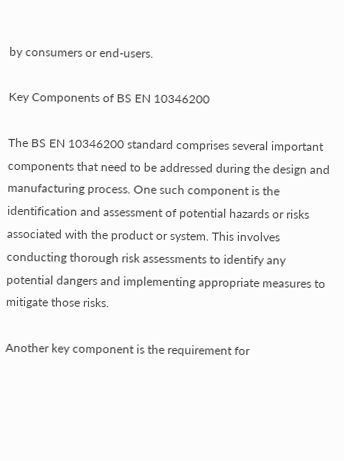by consumers or end-users.

Key Components of BS EN 10346200

The BS EN 10346200 standard comprises several important components that need to be addressed during the design and manufacturing process. One such component is the identification and assessment of potential hazards or risks associated with the product or system. This involves conducting thorough risk assessments to identify any potential dangers and implementing appropriate measures to mitigate those risks.

Another key component is the requirement for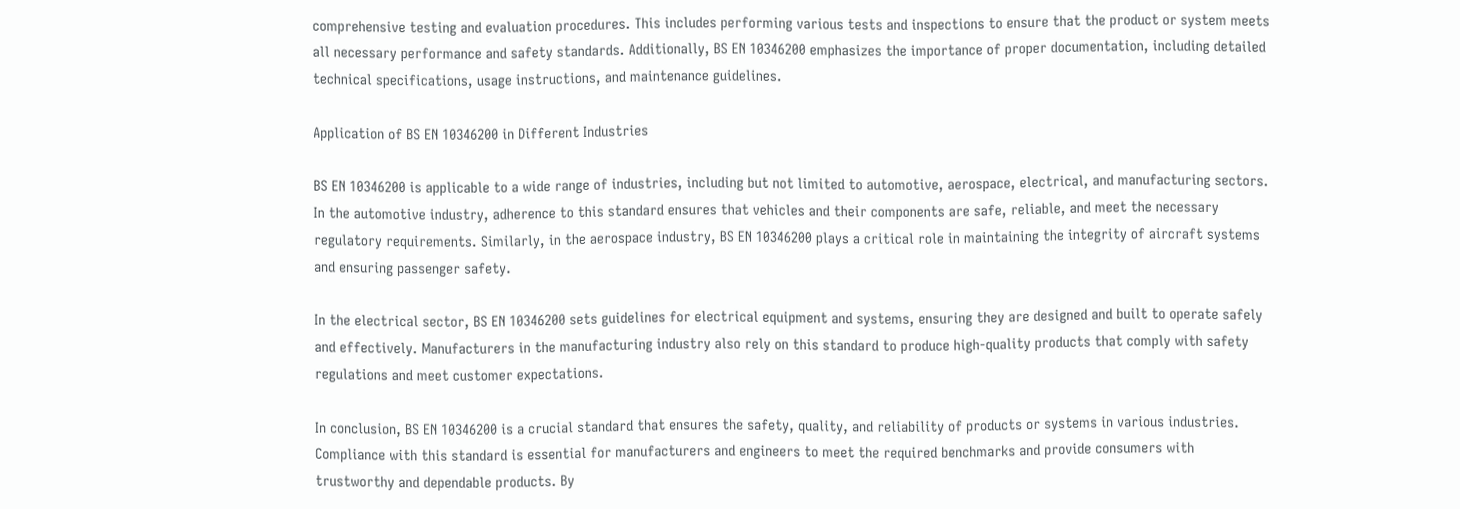comprehensive testing and evaluation procedures. This includes performing various tests and inspections to ensure that the product or system meets all necessary performance and safety standards. Additionally, BS EN 10346200 emphasizes the importance of proper documentation, including detailed technical specifications, usage instructions, and maintenance guidelines.

Application of BS EN 10346200 in Different Industries

BS EN 10346200 is applicable to a wide range of industries, including but not limited to automotive, aerospace, electrical, and manufacturing sectors. In the automotive industry, adherence to this standard ensures that vehicles and their components are safe, reliable, and meet the necessary regulatory requirements. Similarly, in the aerospace industry, BS EN 10346200 plays a critical role in maintaining the integrity of aircraft systems and ensuring passenger safety.

In the electrical sector, BS EN 10346200 sets guidelines for electrical equipment and systems, ensuring they are designed and built to operate safely and effectively. Manufacturers in the manufacturing industry also rely on this standard to produce high-quality products that comply with safety regulations and meet customer expectations.

In conclusion, BS EN 10346200 is a crucial standard that ensures the safety, quality, and reliability of products or systems in various industries. Compliance with this standard is essential for manufacturers and engineers to meet the required benchmarks and provide consumers with trustworthy and dependable products. By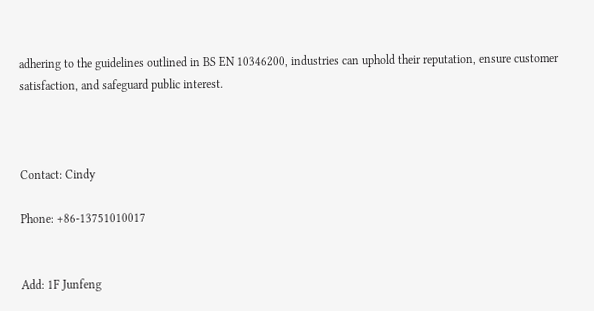adhering to the guidelines outlined in BS EN 10346200, industries can uphold their reputation, ensure customer satisfaction, and safeguard public interest.



Contact: Cindy

Phone: +86-13751010017


Add: 1F Junfeng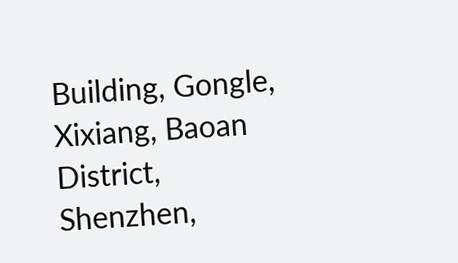Building, Gongle, Xixiang, Baoan District, Shenzhen,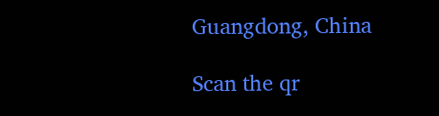Guangdong, China

Scan the qr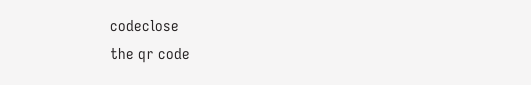codeclose
the qr code